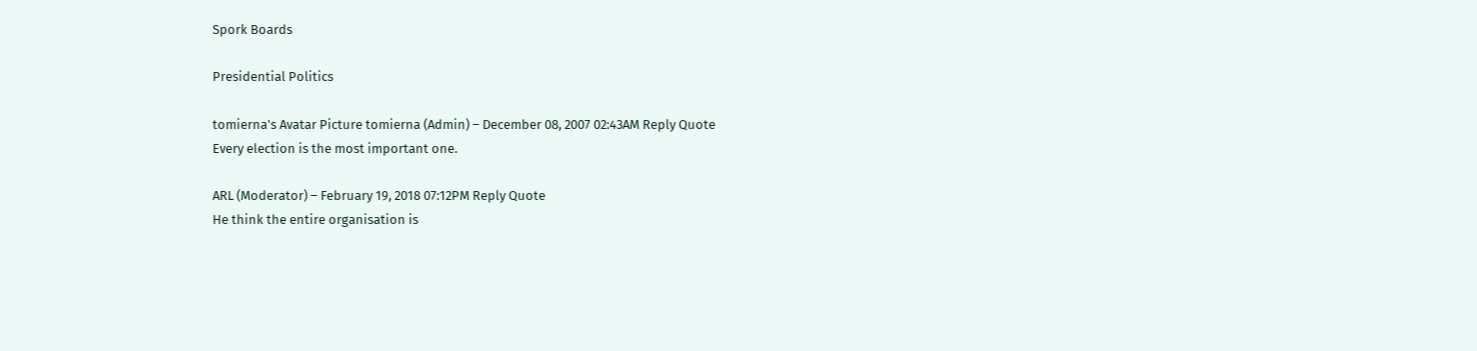Spork Boards

Presidential Politics

tomierna's Avatar Picture tomierna (Admin) – December 08, 2007 02:43AM Reply Quote
Every election is the most important one.

ARL (Moderator) – February 19, 2018 07:12PM Reply Quote
He think the entire organisation is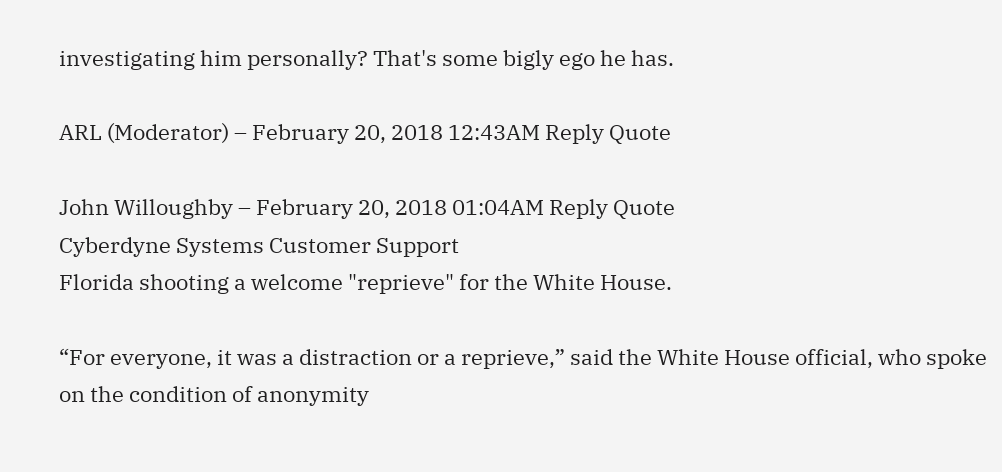investigating him personally? That's some bigly ego he has.

ARL (Moderator) – February 20, 2018 12:43AM Reply Quote

John Willoughby – February 20, 2018 01:04AM Reply Quote
Cyberdyne Systems Customer Support
Florida shooting a welcome "reprieve" for the White House.

“For everyone, it was a distraction or a reprieve,” said the White House official, who spoke on the condition of anonymity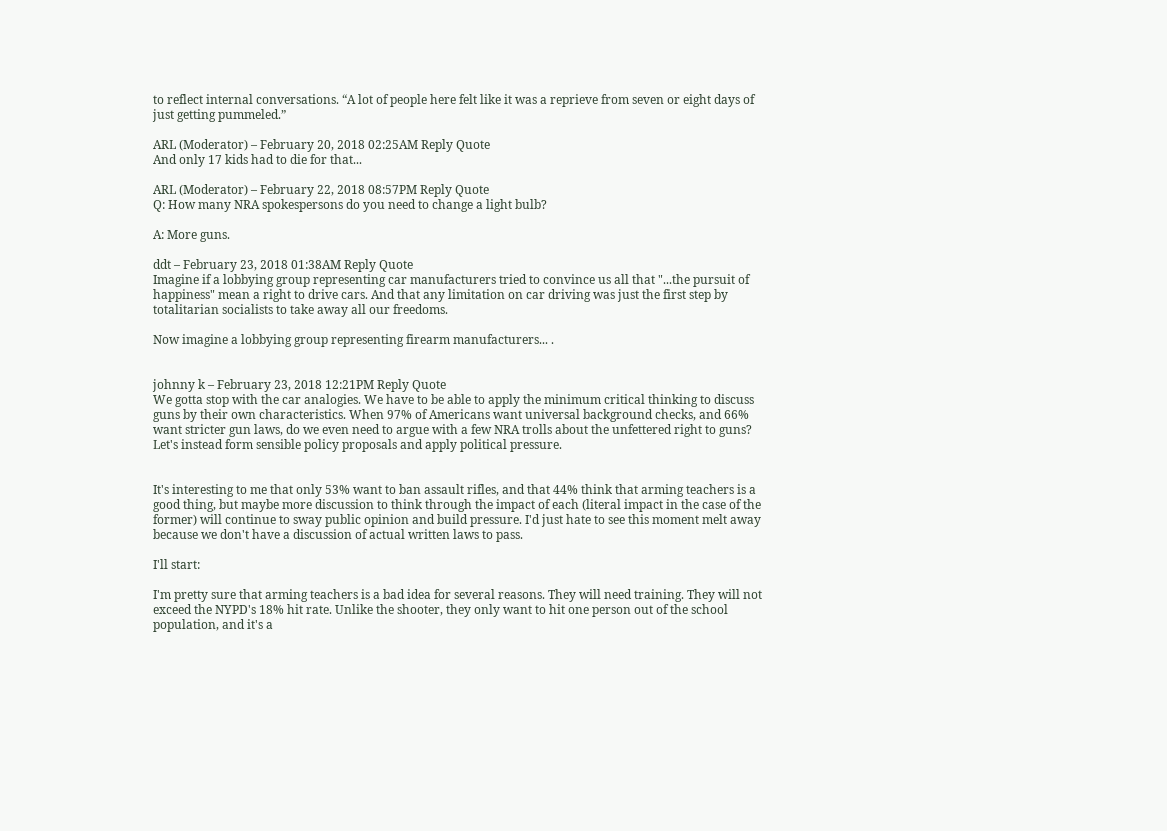to reflect internal conversations. “A lot of people here felt like it was a reprieve from seven or eight days of just getting pummeled.”

ARL (Moderator) – February 20, 2018 02:25AM Reply Quote
And only 17 kids had to die for that...

ARL (Moderator) – February 22, 2018 08:57PM Reply Quote
Q: How many NRA spokespersons do you need to change a light bulb?

A: More guns.

ddt – February 23, 2018 01:38AM Reply Quote
Imagine if a lobbying group representing car manufacturers tried to convince us all that "...the pursuit of happiness" mean a right to drive cars. And that any limitation on car driving was just the first step by totalitarian socialists to take away all our freedoms.

Now imagine a lobbying group representing firearm manufacturers... .


johnny k – February 23, 2018 12:21PM Reply Quote
We gotta stop with the car analogies. We have to be able to apply the minimum critical thinking to discuss guns by their own characteristics. When 97% of Americans want universal background checks, and 66% want stricter gun laws, do we even need to argue with a few NRA trolls about the unfettered right to guns? Let's instead form sensible policy proposals and apply political pressure.


It's interesting to me that only 53% want to ban assault rifles, and that 44% think that arming teachers is a good thing, but maybe more discussion to think through the impact of each (literal impact in the case of the former) will continue to sway public opinion and build pressure. I'd just hate to see this moment melt away because we don't have a discussion of actual written laws to pass.

I'll start:

I'm pretty sure that arming teachers is a bad idea for several reasons. They will need training. They will not exceed the NYPD's 18% hit rate. Unlike the shooter, they only want to hit one person out of the school population, and it's a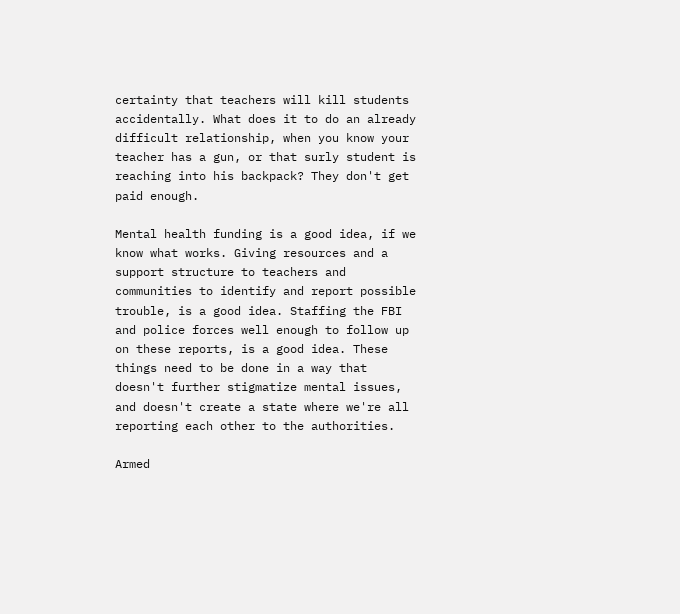certainty that teachers will kill students accidentally. What does it to do an already difficult relationship, when you know your teacher has a gun, or that surly student is reaching into his backpack? They don't get paid enough.

Mental health funding is a good idea, if we know what works. Giving resources and a support structure to teachers and communities to identify and report possible trouble, is a good idea. Staffing the FBI and police forces well enough to follow up on these reports, is a good idea. These things need to be done in a way that doesn't further stigmatize mental issues, and doesn't create a state where we're all reporting each other to the authorities.

Armed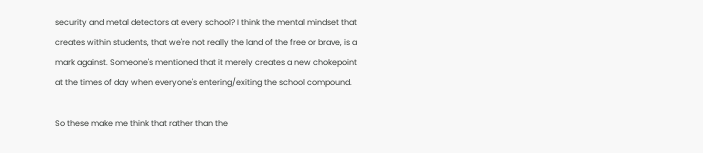security and metal detectors at every school? I think the mental mindset that creates within students, that we're not really the land of the free or brave, is a mark against. Someone's mentioned that it merely creates a new chokepoint at the times of day when everyone's entering/exiting the school compound.

So these make me think that rather than the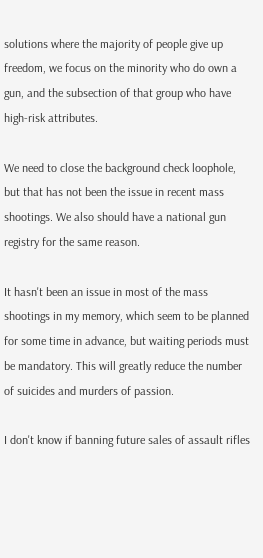solutions where the majority of people give up freedom, we focus on the minority who do own a gun, and the subsection of that group who have high-risk attributes.

We need to close the background check loophole, but that has not been the issue in recent mass shootings. We also should have a national gun registry for the same reason.

It hasn't been an issue in most of the mass shootings in my memory, which seem to be planned for some time in advance, but waiting periods must be mandatory. This will greatly reduce the number of suicides and murders of passion.

I don't know if banning future sales of assault rifles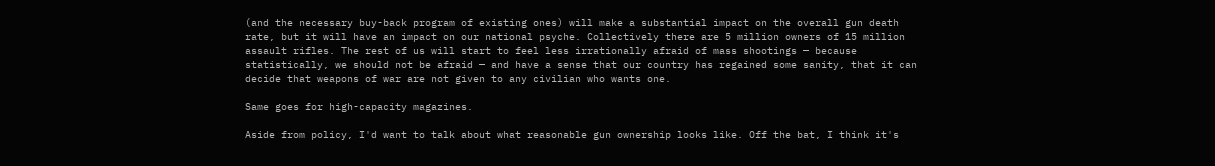(and the necessary buy-back program of existing ones) will make a substantial impact on the overall gun death rate, but it will have an impact on our national psyche. Collectively there are 5 million owners of 15 million assault rifles. The rest of us will start to feel less irrationally afraid of mass shootings — because statistically, we should not be afraid — and have a sense that our country has regained some sanity, that it can decide that weapons of war are not given to any civilian who wants one.

Same goes for high-capacity magazines.

Aside from policy, I'd want to talk about what reasonable gun ownership looks like. Off the bat, I think it's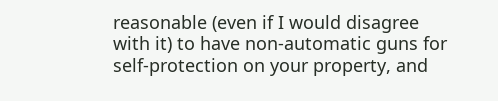reasonable (even if I would disagree with it) to have non-automatic guns for self-protection on your property, and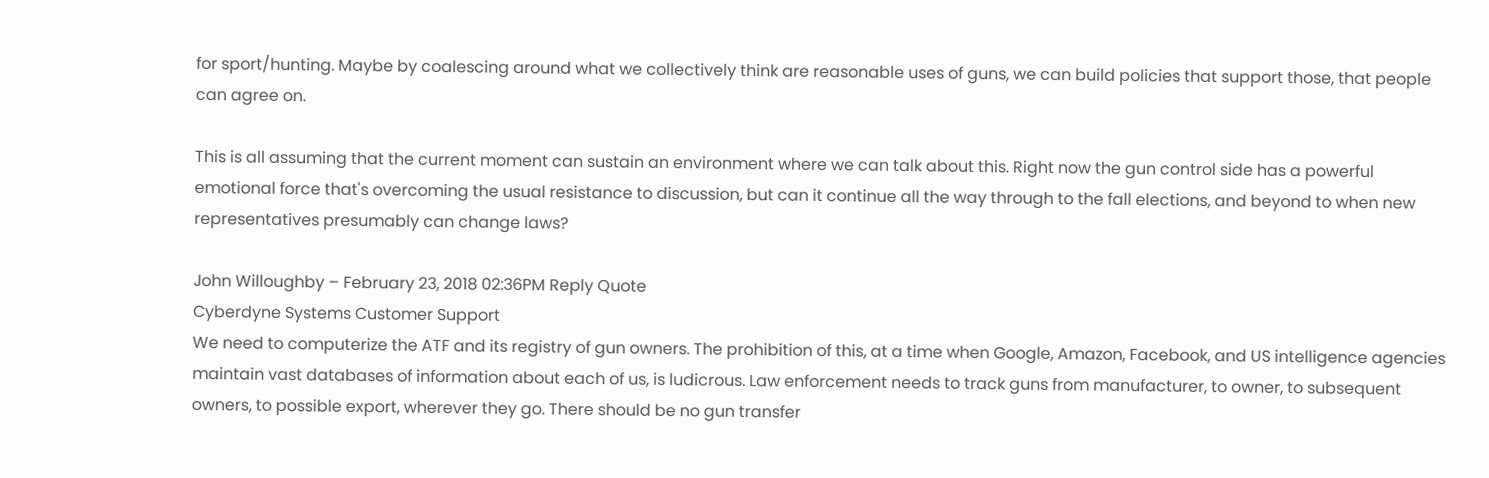for sport/hunting. Maybe by coalescing around what we collectively think are reasonable uses of guns, we can build policies that support those, that people can agree on.

This is all assuming that the current moment can sustain an environment where we can talk about this. Right now the gun control side has a powerful emotional force that's overcoming the usual resistance to discussion, but can it continue all the way through to the fall elections, and beyond to when new representatives presumably can change laws?

John Willoughby – February 23, 2018 02:36PM Reply Quote
Cyberdyne Systems Customer Support
We need to computerize the ATF and its registry of gun owners. The prohibition of this, at a time when Google, Amazon, Facebook, and US intelligence agencies maintain vast databases of information about each of us, is ludicrous. Law enforcement needs to track guns from manufacturer, to owner, to subsequent owners, to possible export, wherever they go. There should be no gun transfer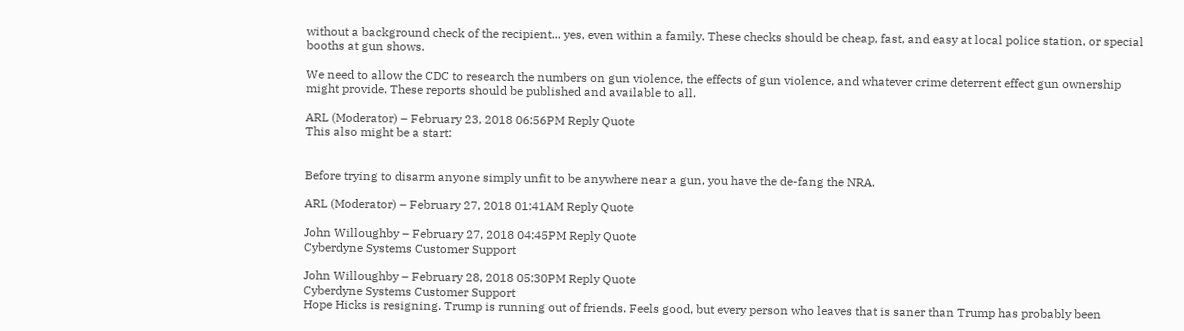without a background check of the recipient... yes, even within a family. These checks should be cheap, fast, and easy at local police station, or special booths at gun shows.

We need to allow the CDC to research the numbers on gun violence, the effects of gun violence, and whatever crime deterrent effect gun ownership might provide. These reports should be published and available to all.

ARL (Moderator) – February 23, 2018 06:56PM Reply Quote
This also might be a start:


Before trying to disarm anyone simply unfit to be anywhere near a gun, you have the de-fang the NRA.

ARL (Moderator) – February 27, 2018 01:41AM Reply Quote

John Willoughby – February 27, 2018 04:45PM Reply Quote
Cyberdyne Systems Customer Support

John Willoughby – February 28, 2018 05:30PM Reply Quote
Cyberdyne Systems Customer Support
Hope Hicks is resigning. Trump is running out of friends. Feels good, but every person who leaves that is saner than Trump has probably been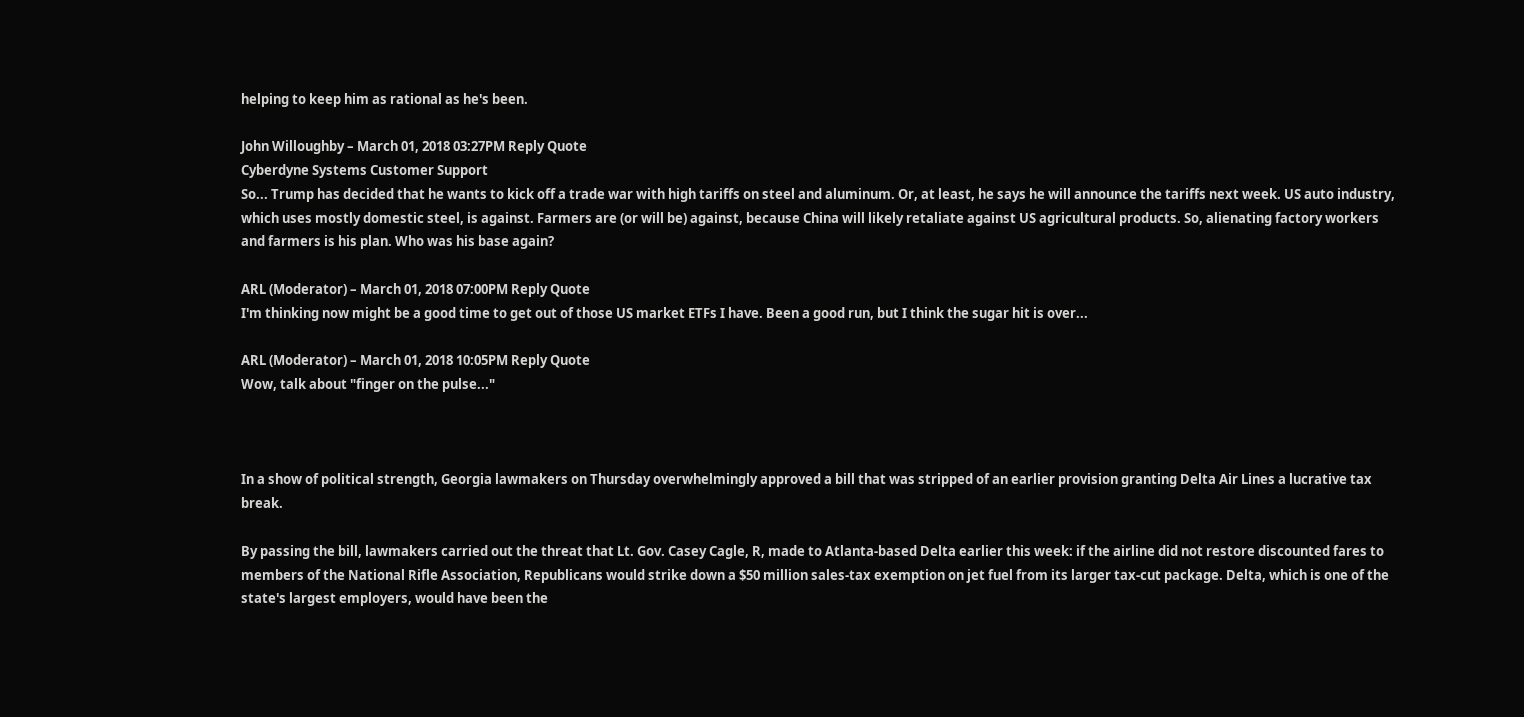helping to keep him as rational as he's been.

John Willoughby – March 01, 2018 03:27PM Reply Quote
Cyberdyne Systems Customer Support
So... Trump has decided that he wants to kick off a trade war with high tariffs on steel and aluminum. Or, at least, he says he will announce the tariffs next week. US auto industry, which uses mostly domestic steel, is against. Farmers are (or will be) against, because China will likely retaliate against US agricultural products. So, alienating factory workers and farmers is his plan. Who was his base again?

ARL (Moderator) – March 01, 2018 07:00PM Reply Quote
I'm thinking now might be a good time to get out of those US market ETFs I have. Been a good run, but I think the sugar hit is over...

ARL (Moderator) – March 01, 2018 10:05PM Reply Quote
Wow, talk about "finger on the pulse..."



In a show of political strength, Georgia lawmakers on Thursday overwhelmingly approved a bill that was stripped of an earlier provision granting Delta Air Lines a lucrative tax break.

By passing the bill, lawmakers carried out the threat that Lt. Gov. Casey Cagle, R, made to Atlanta-based Delta earlier this week: if the airline did not restore discounted fares to members of the National Rifle Association, Republicans would strike down a $50 million sales-tax exemption on jet fuel from its larger tax-cut package. Delta, which is one of the state's largest employers, would have been the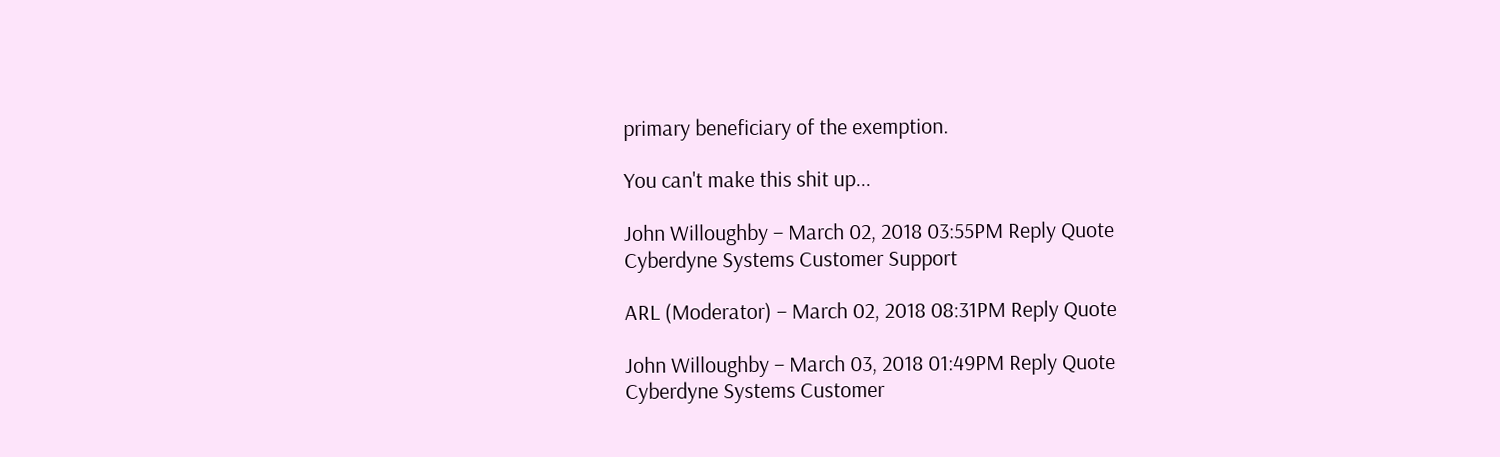primary beneficiary of the exemption.

You can't make this shit up...

John Willoughby – March 02, 2018 03:55PM Reply Quote
Cyberdyne Systems Customer Support

ARL (Moderator) – March 02, 2018 08:31PM Reply Quote

John Willoughby – March 03, 2018 01:49PM Reply Quote
Cyberdyne Systems Customer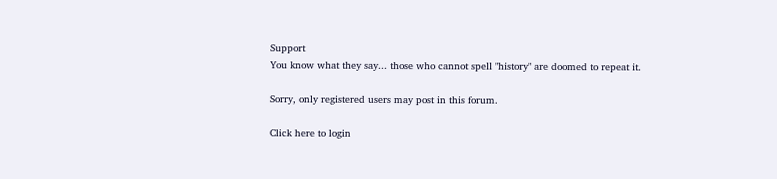Support
You know what they say... those who cannot spell "history" are doomed to repeat it.

Sorry, only registered users may post in this forum.

Click here to login